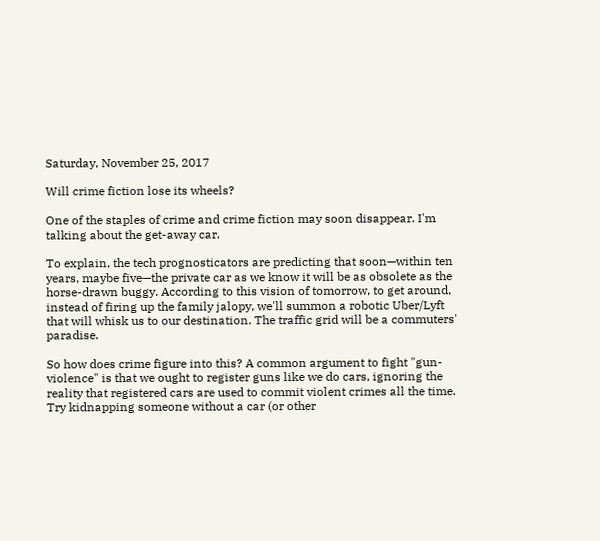Saturday, November 25, 2017

Will crime fiction lose its wheels?

One of the staples of crime and crime fiction may soon disappear. I'm talking about the get-away car.

To explain, the tech prognosticators are predicting that soon—within ten years, maybe five—the private car as we know it will be as obsolete as the horse-drawn buggy. According to this vision of tomorrow, to get around, instead of firing up the family jalopy, we'll summon a robotic Uber/Lyft that will whisk us to our destination. The traffic grid will be a commuters' paradise.

So how does crime figure into this? A common argument to fight "gun-violence" is that we ought to register guns like we do cars, ignoring the reality that registered cars are used to commit violent crimes all the time. Try kidnapping someone without a car (or other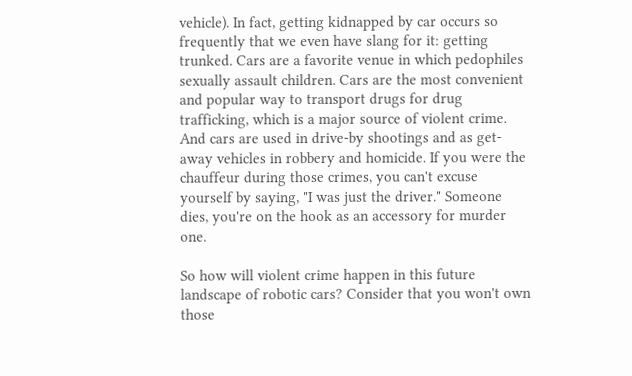vehicle). In fact, getting kidnapped by car occurs so frequently that we even have slang for it: getting trunked. Cars are a favorite venue in which pedophiles sexually assault children. Cars are the most convenient and popular way to transport drugs for drug trafficking, which is a major source of violent crime. And cars are used in drive-by shootings and as get-away vehicles in robbery and homicide. If you were the chauffeur during those crimes, you can't excuse yourself by saying, "I was just the driver." Someone dies, you're on the hook as an accessory for murder one.

So how will violent crime happen in this future landscape of robotic cars? Consider that you won't own those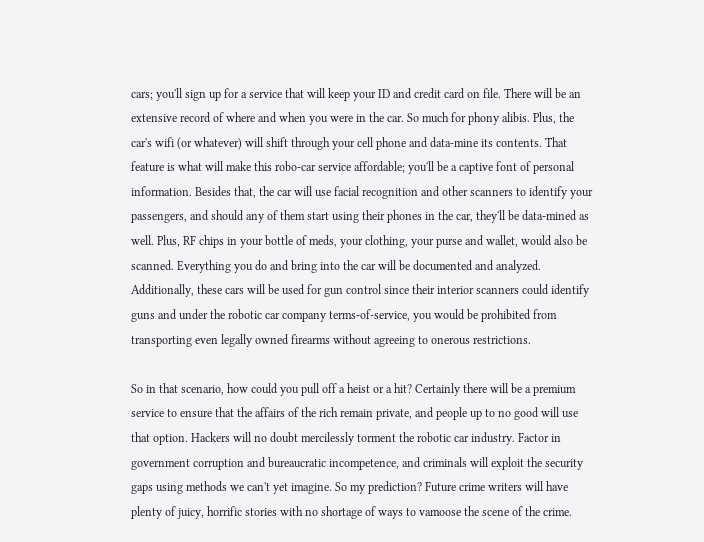cars; you'll sign up for a service that will keep your ID and credit card on file. There will be an extensive record of where and when you were in the car. So much for phony alibis. Plus, the car's wifi (or whatever) will shift through your cell phone and data-mine its contents. That feature is what will make this robo-car service affordable; you'll be a captive font of personal information. Besides that, the car will use facial recognition and other scanners to identify your passengers, and should any of them start using their phones in the car, they'll be data-mined as well. Plus, RF chips in your bottle of meds, your clothing, your purse and wallet, would also be scanned. Everything you do and bring into the car will be documented and analyzed. Additionally, these cars will be used for gun control since their interior scanners could identify guns and under the robotic car company terms-of-service, you would be prohibited from transporting even legally owned firearms without agreeing to onerous restrictions.

So in that scenario, how could you pull off a heist or a hit? Certainly there will be a premium service to ensure that the affairs of the rich remain private, and people up to no good will use that option. Hackers will no doubt mercilessly torment the robotic car industry. Factor in government corruption and bureaucratic incompetence, and criminals will exploit the security gaps using methods we can't yet imagine. So my prediction? Future crime writers will have plenty of juicy, horrific stories with no shortage of ways to vamoose the scene of the crime.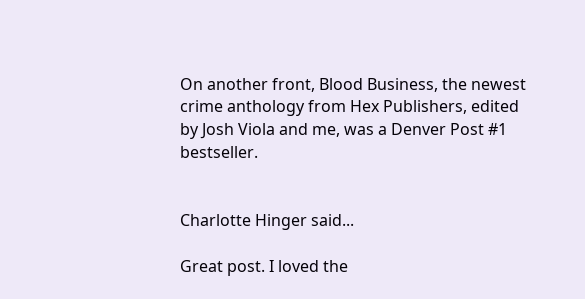On another front, Blood Business, the newest crime anthology from Hex Publishers, edited by Josh Viola and me, was a Denver Post #1 bestseller.


Charlotte Hinger said...

Great post. I loved the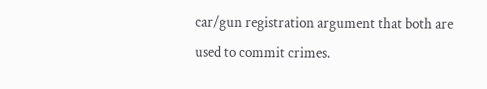car/gun registration argument that both are used to commit crimes.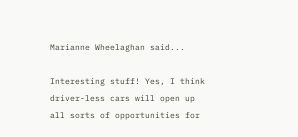Marianne Wheelaghan said...

Interesting stuff! Yes, I think driver-less cars will open up all sorts of opportunities for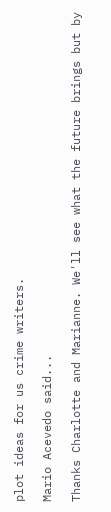plot ideas for us crime writers.

Mario Acevedo said...

Thanks Charlotte and Marianne. We'll see what the future brings but by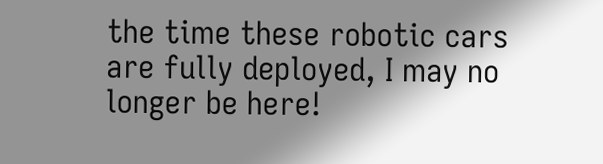the time these robotic cars are fully deployed, I may no longer be here!